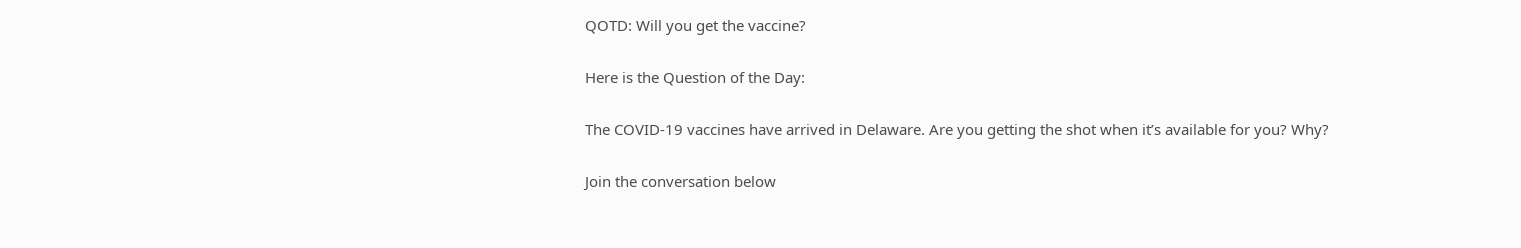QOTD: Will you get the vaccine?

Here is the Question of the Day:

The COVID-19 vaccines have arrived in Delaware. Are you getting the shot when it’s available for you? Why?

Join the conversation below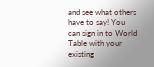and see what others have to say! You can sign in to World Table with your existing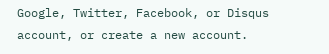Google, Twitter, Facebook, or Disqus account, or create a new account.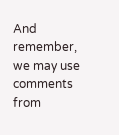And remember, we may use comments from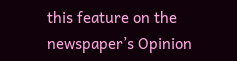this feature on the newspaper’s Opinion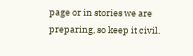page or in stories we are preparing, so keep it civil.